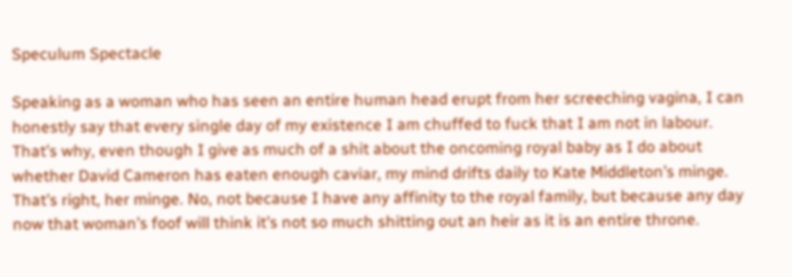Speculum Spectacle

Speaking as a woman who has seen an entire human head erupt from her screeching vagina, I can honestly say that every single day of my existence I am chuffed to fuck that I am not in labour. That’s why, even though I give as much of a shit about the oncoming royal baby as I do about whether David Cameron has eaten enough caviar, my mind drifts daily to Kate Middleton’s minge. That’s right, her minge. No, not because I have any affinity to the royal family, but because any day now that woman’s foof will think it’s not so much shitting out an heir as it is an entire throne.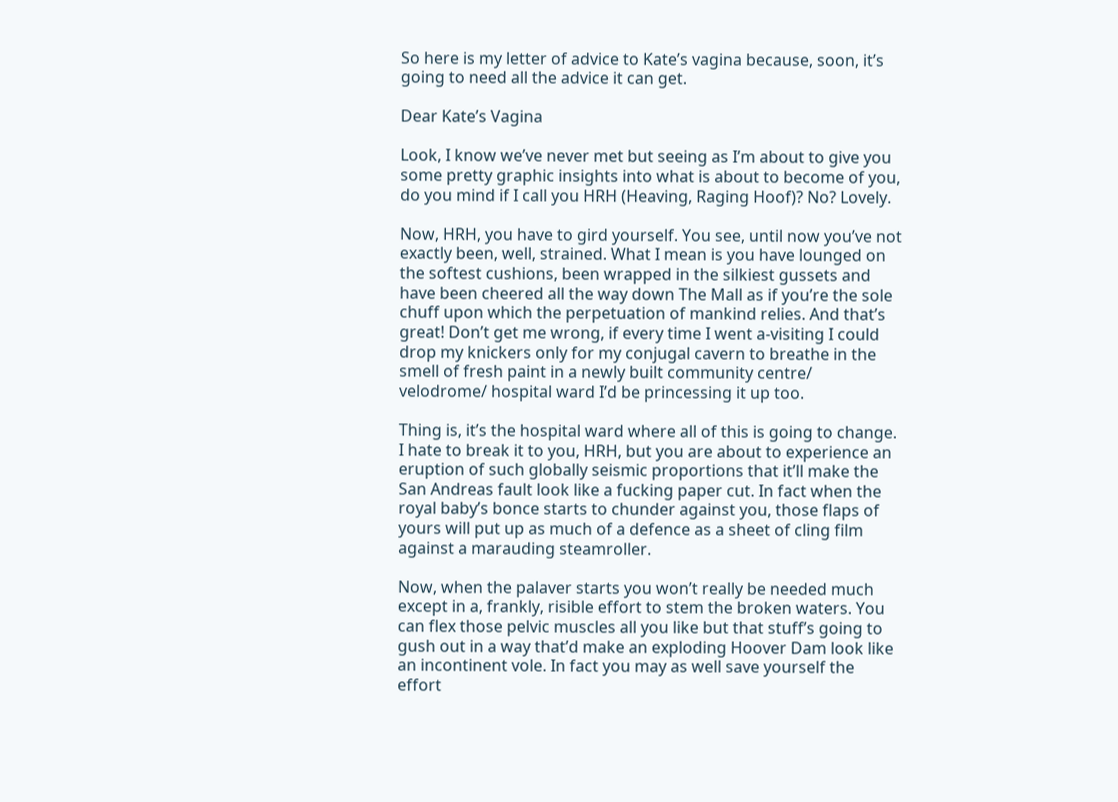So here is my letter of advice to Kate’s vagina because, soon, it’s going to need all the advice it can get.

Dear Kate’s Vagina

Look, I know we’ve never met but seeing as I’m about to give you some pretty graphic insights into what is about to become of you, do you mind if I call you HRH (Heaving, Raging Hoof)? No? Lovely.

Now, HRH, you have to gird yourself. You see, until now you’ve not exactly been, well, strained. What I mean is you have lounged on the softest cushions, been wrapped in the silkiest gussets and have been cheered all the way down The Mall as if you’re the sole chuff upon which the perpetuation of mankind relies. And that’s great! Don’t get me wrong, if every time I went a-visiting I could drop my knickers only for my conjugal cavern to breathe in the smell of fresh paint in a newly built community centre/ velodrome/ hospital ward I’d be princessing it up too.

Thing is, it’s the hospital ward where all of this is going to change. I hate to break it to you, HRH, but you are about to experience an eruption of such globally seismic proportions that it’ll make the San Andreas fault look like a fucking paper cut. In fact when the royal baby’s bonce starts to chunder against you, those flaps of yours will put up as much of a defence as a sheet of cling film against a marauding steamroller.

Now, when the palaver starts you won’t really be needed much except in a, frankly, risible effort to stem the broken waters. You can flex those pelvic muscles all you like but that stuff’s going to gush out in a way that’d make an exploding Hoover Dam look like an incontinent vole. In fact you may as well save yourself the effort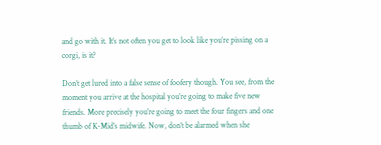and go with it. It’s not often you get to look like you’re pissing on a corgi, is it?

Don’t get lured into a false sense of foofery though. You see, from the moment you arrive at the hospital you’re going to make five new friends. More precisely you’re going to meet the four fingers and one thumb of K-Mid’s midwife. Now, don’t be alarmed when she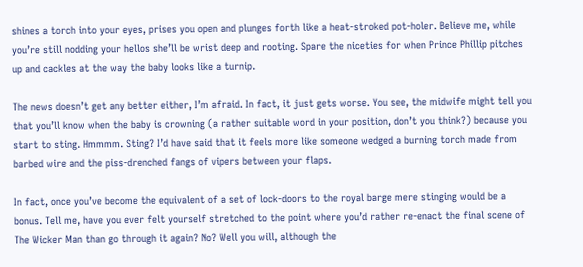shines a torch into your eyes, prises you open and plunges forth like a heat-stroked pot-holer. Believe me, while you’re still nodding your hellos she’ll be wrist deep and rooting. Spare the niceties for when Prince Phillip pitches up and cackles at the way the baby looks like a turnip.

The news doesn’t get any better either, I’m afraid. In fact, it just gets worse. You see, the midwife might tell you that you’ll know when the baby is crowning (a rather suitable word in your position, don’t you think?) because you start to sting. Hmmmm. Sting? I’d have said that it feels more like someone wedged a burning torch made from barbed wire and the piss-drenched fangs of vipers between your flaps.

In fact, once you’ve become the equivalent of a set of lock-doors to the royal barge mere stinging would be a bonus. Tell me, have you ever felt yourself stretched to the point where you’d rather re-enact the final scene of The Wicker Man than go through it again? No? Well you will, although the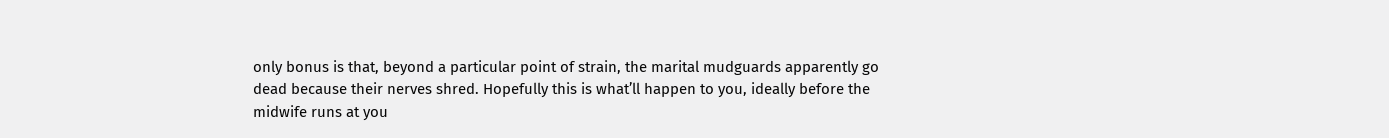only bonus is that, beyond a particular point of strain, the marital mudguards apparently go dead because their nerves shred. Hopefully this is what’ll happen to you, ideally before the midwife runs at you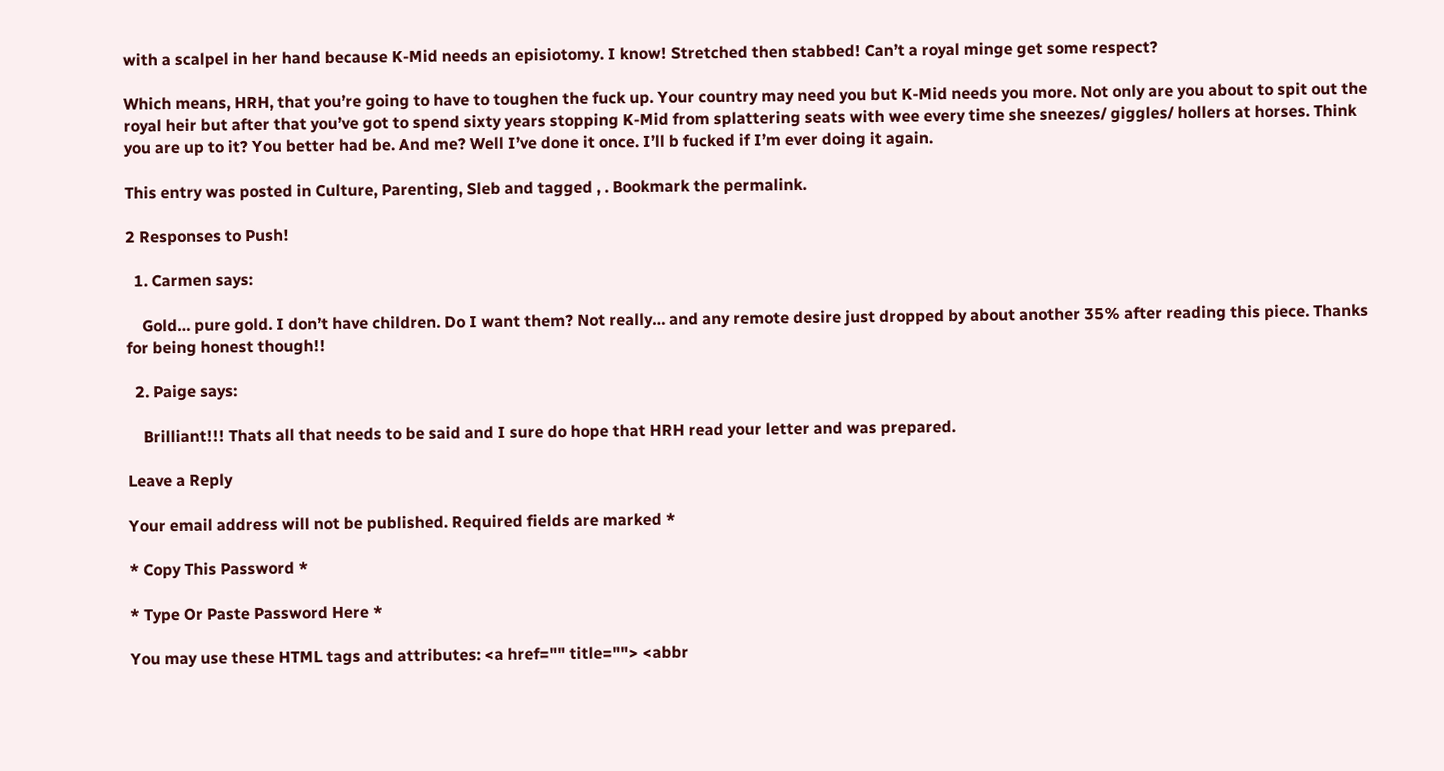with a scalpel in her hand because K-Mid needs an episiotomy. I know! Stretched then stabbed! Can’t a royal minge get some respect?

Which means, HRH, that you’re going to have to toughen the fuck up. Your country may need you but K-Mid needs you more. Not only are you about to spit out the royal heir but after that you’ve got to spend sixty years stopping K-Mid from splattering seats with wee every time she sneezes/ giggles/ hollers at horses. Think you are up to it? You better had be. And me? Well I’ve done it once. I’ll b fucked if I’m ever doing it again.

This entry was posted in Culture, Parenting, Sleb and tagged , . Bookmark the permalink.

2 Responses to Push!

  1. Carmen says:

    Gold… pure gold. I don’t have children. Do I want them? Not really… and any remote desire just dropped by about another 35% after reading this piece. Thanks for being honest though!!

  2. Paige says:

    Brilliant!!! Thats all that needs to be said and I sure do hope that HRH read your letter and was prepared.

Leave a Reply

Your email address will not be published. Required fields are marked *

* Copy This Password *

* Type Or Paste Password Here *

You may use these HTML tags and attributes: <a href="" title=""> <abbr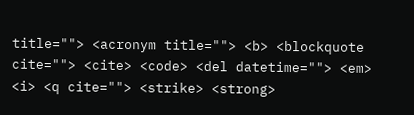title=""> <acronym title=""> <b> <blockquote cite=""> <cite> <code> <del datetime=""> <em> <i> <q cite=""> <strike> <strong>